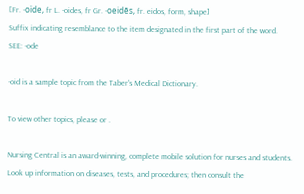[Fr. -oïde, fr L. -oides, fr Gr. -oeidēs, fr. eidos, form, shape]
Suffix indicating resemblance to the item designated in the first part of the word.
SEE: -ode

-oid is a sample topic from the Taber's Medical Dictionary.

To view other topics, please or .

Nursing Central is an award-winning, complete mobile solution for nurses and students. Look up information on diseases, tests, and procedures; then consult the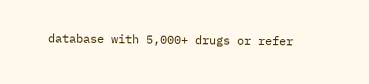database with 5,000+ drugs or refer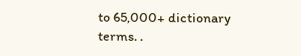to 65,000+ dictionary terms. .